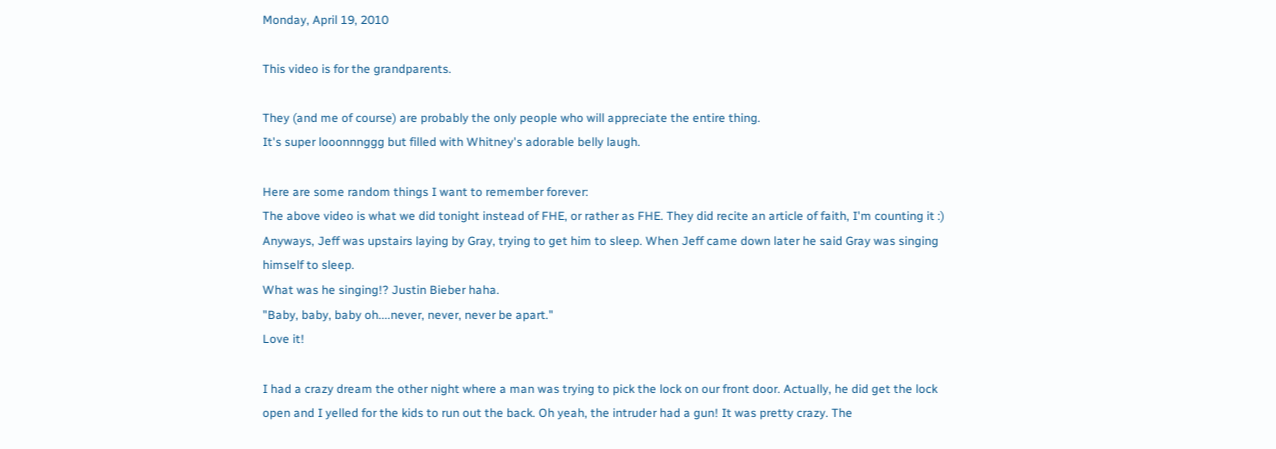Monday, April 19, 2010

This video is for the grandparents.

They (and me of course) are probably the only people who will appreciate the entire thing.
It's super looonnnggg but filled with Whitney's adorable belly laugh.

Here are some random things I want to remember forever:
The above video is what we did tonight instead of FHE, or rather as FHE. They did recite an article of faith, I'm counting it :) Anyways, Jeff was upstairs laying by Gray, trying to get him to sleep. When Jeff came down later he said Gray was singing himself to sleep.
What was he singing!? Justin Bieber haha.
"Baby, baby, baby oh....never, never, never be apart."
Love it!

I had a crazy dream the other night where a man was trying to pick the lock on our front door. Actually, he did get the lock open and I yelled for the kids to run out the back. Oh yeah, the intruder had a gun! It was pretty crazy. The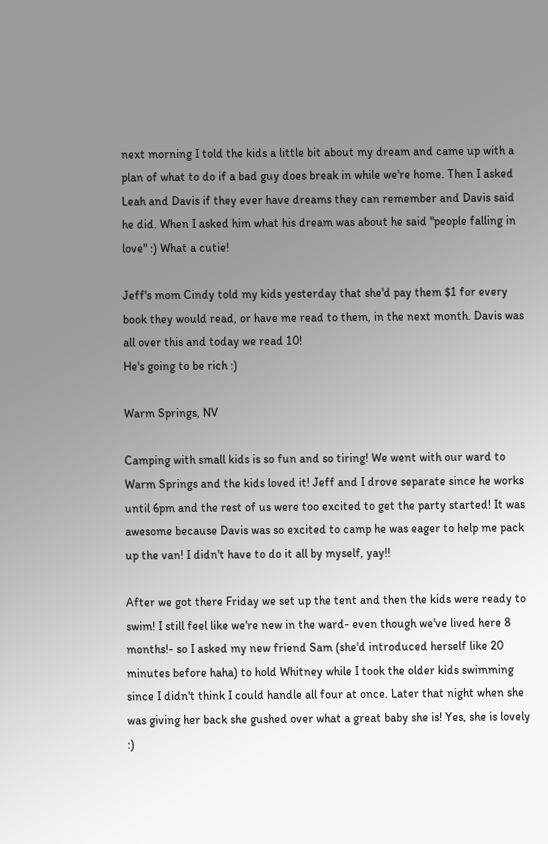next morning I told the kids a little bit about my dream and came up with a plan of what to do if a bad guy does break in while we're home. Then I asked Leah and Davis if they ever have dreams they can remember and Davis said he did. When I asked him what his dream was about he said "people falling in love" :) What a cutie!

Jeff's mom Cindy told my kids yesterday that she'd pay them $1 for every book they would read, or have me read to them, in the next month. Davis was all over this and today we read 10!
He's going to be rich :)

Warm Springs, NV

Camping with small kids is so fun and so tiring! We went with our ward to Warm Springs and the kids loved it! Jeff and I drove separate since he works until 6pm and the rest of us were too excited to get the party started! It was awesome because Davis was so excited to camp he was eager to help me pack up the van! I didn't have to do it all by myself, yay!!

After we got there Friday we set up the tent and then the kids were ready to swim! I still feel like we're new in the ward- even though we've lived here 8 months!- so I asked my new friend Sam (she'd introduced herself like 20 minutes before haha) to hold Whitney while I took the older kids swimming since I didn't think I could handle all four at once. Later that night when she was giving her back she gushed over what a great baby she is! Yes, she is lovely :)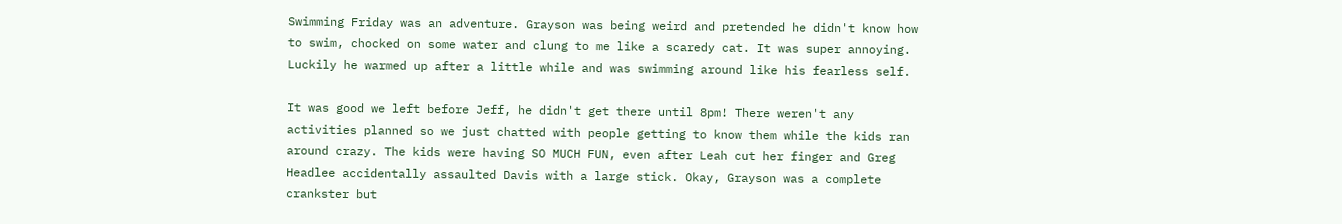Swimming Friday was an adventure. Grayson was being weird and pretended he didn't know how to swim, chocked on some water and clung to me like a scaredy cat. It was super annoying. Luckily he warmed up after a little while and was swimming around like his fearless self.

It was good we left before Jeff, he didn't get there until 8pm! There weren't any activities planned so we just chatted with people getting to know them while the kids ran around crazy. The kids were having SO MUCH FUN, even after Leah cut her finger and Greg Headlee accidentally assaulted Davis with a large stick. Okay, Grayson was a complete crankster but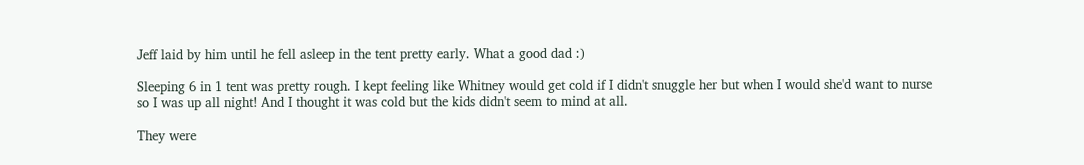Jeff laid by him until he fell asleep in the tent pretty early. What a good dad :)

Sleeping 6 in 1 tent was pretty rough. I kept feeling like Whitney would get cold if I didn't snuggle her but when I would she'd want to nurse so I was up all night! And I thought it was cold but the kids didn't seem to mind at all.

They were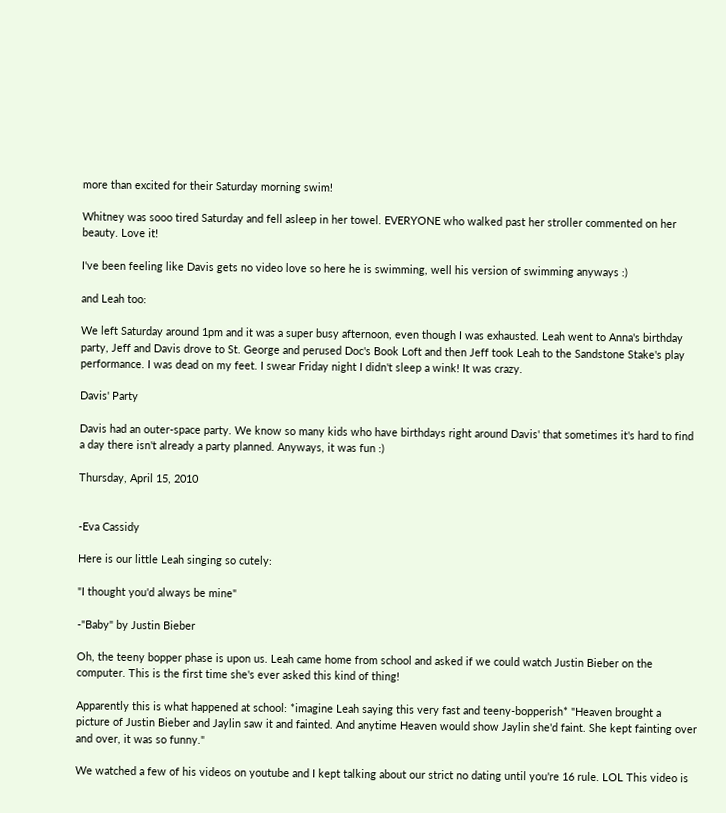more than excited for their Saturday morning swim!

Whitney was sooo tired Saturday and fell asleep in her towel. EVERYONE who walked past her stroller commented on her beauty. Love it!

I've been feeling like Davis gets no video love so here he is swimming, well his version of swimming anyways :)

and Leah too:

We left Saturday around 1pm and it was a super busy afternoon, even though I was exhausted. Leah went to Anna's birthday party, Jeff and Davis drove to St. George and perused Doc's Book Loft and then Jeff took Leah to the Sandstone Stake's play performance. I was dead on my feet. I swear Friday night I didn't sleep a wink! It was crazy.

Davis' Party

Davis had an outer-space party. We know so many kids who have birthdays right around Davis' that sometimes it's hard to find a day there isn't already a party planned. Anyways, it was fun :)

Thursday, April 15, 2010


-Eva Cassidy

Here is our little Leah singing so cutely:

"I thought you'd always be mine"

-"Baby" by Justin Bieber

Oh, the teeny bopper phase is upon us. Leah came home from school and asked if we could watch Justin Bieber on the computer. This is the first time she's ever asked this kind of thing!

Apparently this is what happened at school: *imagine Leah saying this very fast and teeny-bopperish* "Heaven brought a picture of Justin Bieber and Jaylin saw it and fainted. And anytime Heaven would show Jaylin she'd faint. She kept fainting over and over, it was so funny."

We watched a few of his videos on youtube and I kept talking about our strict no dating until you're 16 rule. LOL This video is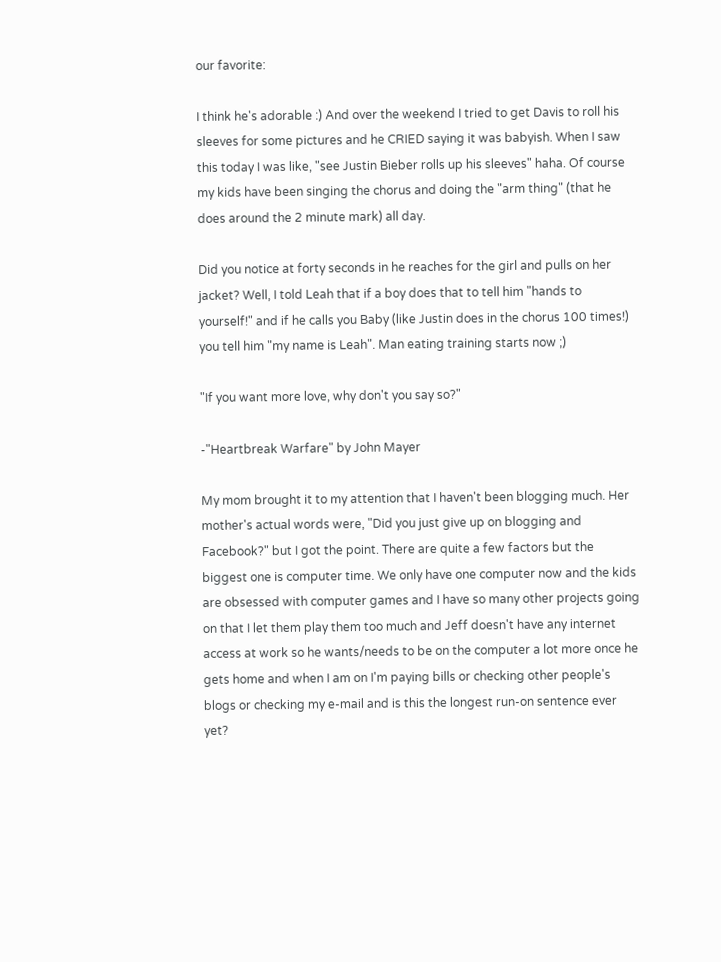our favorite:

I think he's adorable :) And over the weekend I tried to get Davis to roll his sleeves for some pictures and he CRIED saying it was babyish. When I saw this today I was like, "see Justin Bieber rolls up his sleeves" haha. Of course my kids have been singing the chorus and doing the "arm thing" (that he does around the 2 minute mark) all day.

Did you notice at forty seconds in he reaches for the girl and pulls on her jacket? Well, I told Leah that if a boy does that to tell him "hands to yourself!" and if he calls you Baby (like Justin does in the chorus 100 times!) you tell him "my name is Leah". Man eating training starts now ;)

"If you want more love, why don't you say so?"

-"Heartbreak Warfare" by John Mayer

My mom brought it to my attention that I haven't been blogging much. Her mother's actual words were, "Did you just give up on blogging and Facebook?" but I got the point. There are quite a few factors but the biggest one is computer time. We only have one computer now and the kids are obsessed with computer games and I have so many other projects going on that I let them play them too much and Jeff doesn't have any internet access at work so he wants/needs to be on the computer a lot more once he gets home and when I am on I'm paying bills or checking other people's blogs or checking my e-mail and is this the longest run-on sentence ever yet?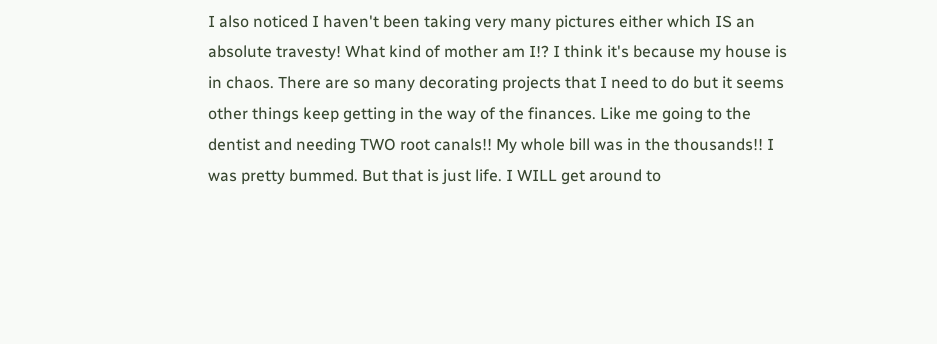I also noticed I haven't been taking very many pictures either which IS an absolute travesty! What kind of mother am I!? I think it's because my house is in chaos. There are so many decorating projects that I need to do but it seems other things keep getting in the way of the finances. Like me going to the dentist and needing TWO root canals!! My whole bill was in the thousands!! I was pretty bummed. But that is just life. I WILL get around to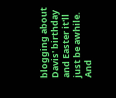blogging about Davis' birthday and Easter it'll just be awhile. And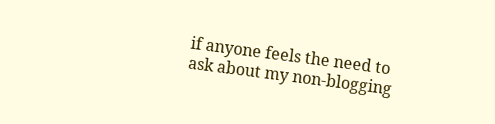if anyone feels the need to ask about my non-blogging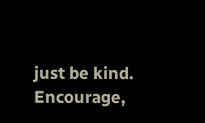just be kind. Encourage,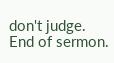don't judge. End of sermon.